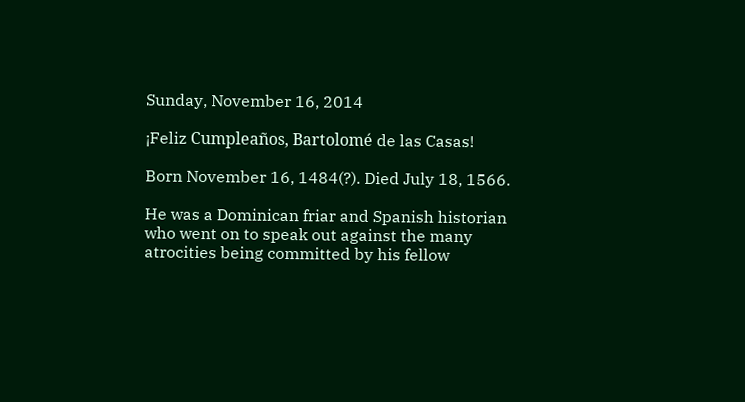Sunday, November 16, 2014

¡Feliz Cumpleaños, Bartolomé de las Casas!

Born November 16, 1484(?). Died July 18, 1566.

He was a Dominican friar and Spanish historian who went on to speak out against the many atrocities being committed by his fellow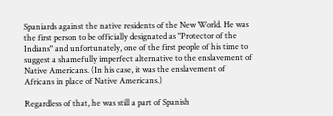Spaniards against the native residents of the New World. He was the first person to be officially designated as "Protector of the Indians" and unfortunately, one of the first people of his time to suggest a shamefully imperfect alternative to the enslavement of Native Americans. (In his case, it was the enslavement of Africans in place of Native Americans.)

Regardless of that, he was still a part of Spanish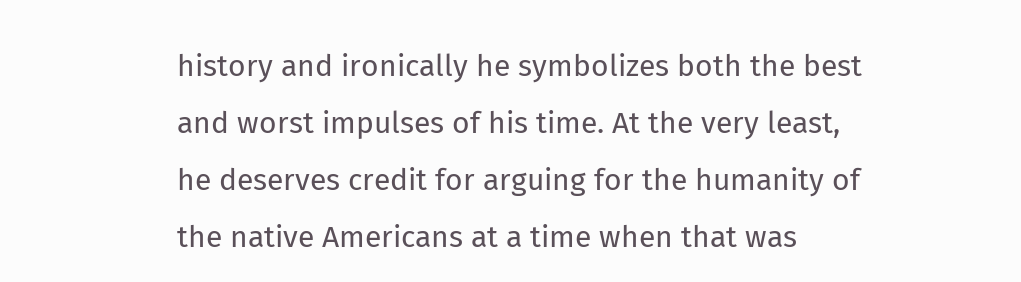history and ironically he symbolizes both the best and worst impulses of his time. At the very least, he deserves credit for arguing for the humanity of the native Americans at a time when that was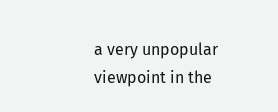a very unpopular viewpoint in the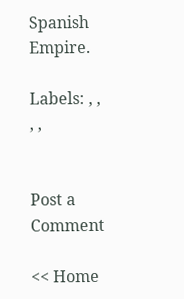Spanish Empire.

Labels: , , , ,


Post a Comment

<< Home